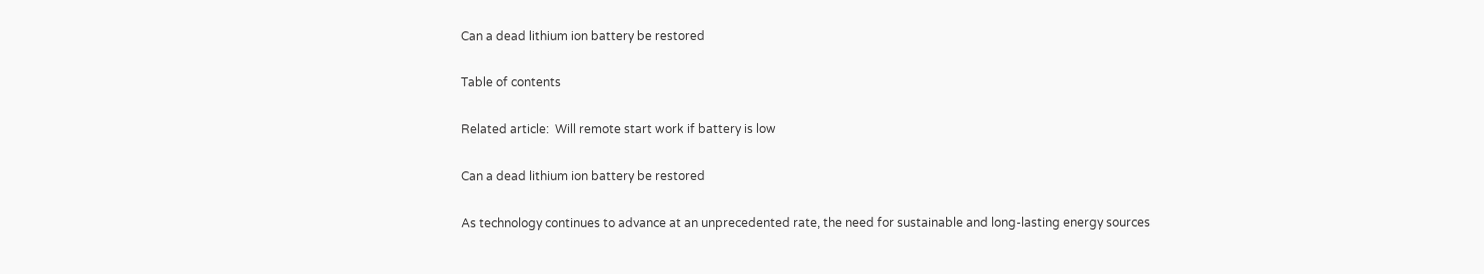Can a dead lithium ion battery be restored

Table of contents

Related article:  Will remote start work if battery is low

Can a dead lithium ion battery be restored

As technology continues to advance at an unprecedented rate, the need for sustainable and long-lasting energy sources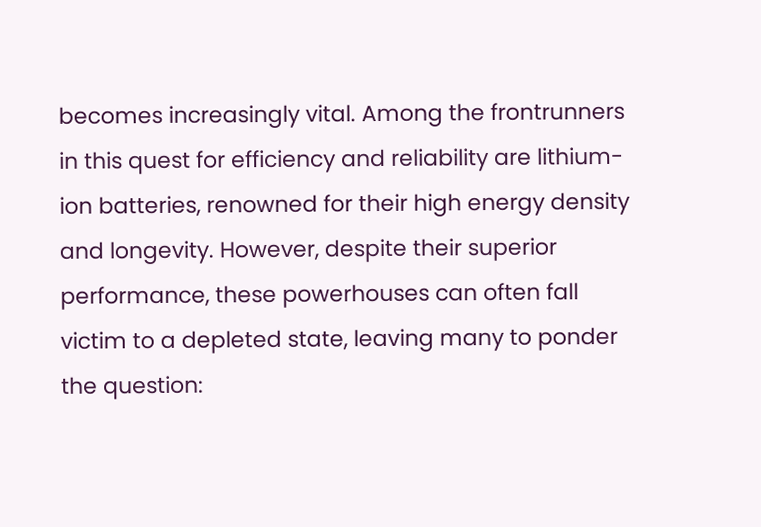becomes increasingly vital. Among the frontrunners in this quest for efficiency and reliability are lithium-ion batteries, renowned for their high energy density and longevity. However, despite their superior performance, these powerhouses can often fall victim to a depleted state, leaving many to ponder the question: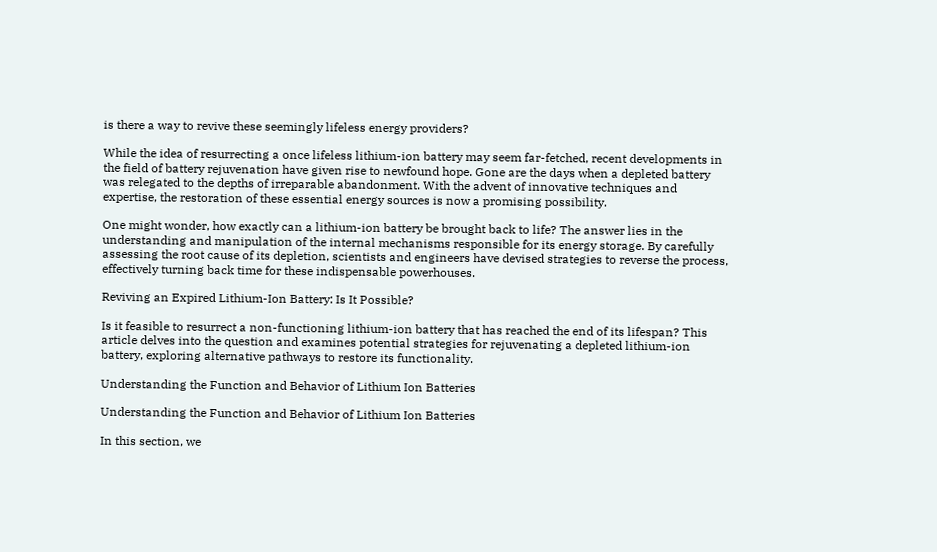is there a way to revive these seemingly lifeless energy providers?

While the idea of resurrecting a once lifeless lithium-ion battery may seem far-fetched, recent developments in the field of battery rejuvenation have given rise to newfound hope. Gone are the days when a depleted battery was relegated to the depths of irreparable abandonment. With the advent of innovative techniques and expertise, the restoration of these essential energy sources is now a promising possibility.

One might wonder, how exactly can a lithium-ion battery be brought back to life? The answer lies in the understanding and manipulation of the internal mechanisms responsible for its energy storage. By carefully assessing the root cause of its depletion, scientists and engineers have devised strategies to reverse the process, effectively turning back time for these indispensable powerhouses.

Reviving an Expired Lithium-Ion Battery: Is It Possible?

Is it feasible to resurrect a non-functioning lithium-ion battery that has reached the end of its lifespan? This article delves into the question and examines potential strategies for rejuvenating a depleted lithium-ion battery, exploring alternative pathways to restore its functionality.

Understanding the Function and Behavior of Lithium Ion Batteries

Understanding the Function and Behavior of Lithium Ion Batteries

In this section, we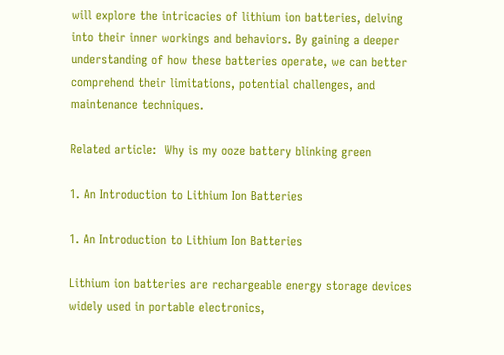will explore the intricacies of lithium ion batteries, delving into their inner workings and behaviors. By gaining a deeper understanding of how these batteries operate, we can better comprehend their limitations, potential challenges, and maintenance techniques.

Related article:  Why is my ooze battery blinking green

1. An Introduction to Lithium Ion Batteries

1. An Introduction to Lithium Ion Batteries

Lithium ion batteries are rechargeable energy storage devices widely used in portable electronics,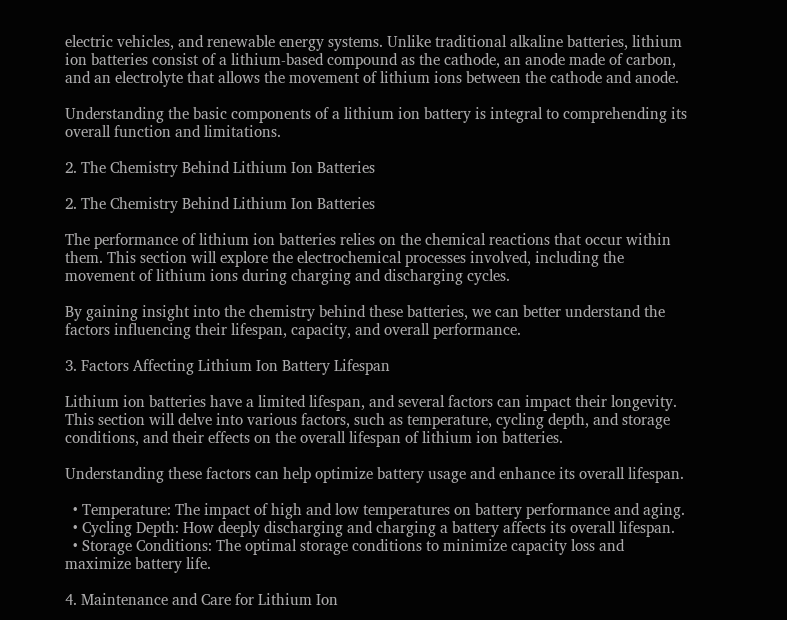electric vehicles, and renewable energy systems. Unlike traditional alkaline batteries, lithium ion batteries consist of a lithium-based compound as the cathode, an anode made of carbon, and an electrolyte that allows the movement of lithium ions between the cathode and anode.

Understanding the basic components of a lithium ion battery is integral to comprehending its overall function and limitations.

2. The Chemistry Behind Lithium Ion Batteries

2. The Chemistry Behind Lithium Ion Batteries

The performance of lithium ion batteries relies on the chemical reactions that occur within them. This section will explore the electrochemical processes involved, including the movement of lithium ions during charging and discharging cycles.

By gaining insight into the chemistry behind these batteries, we can better understand the factors influencing their lifespan, capacity, and overall performance.

3. Factors Affecting Lithium Ion Battery Lifespan

Lithium ion batteries have a limited lifespan, and several factors can impact their longevity. This section will delve into various factors, such as temperature, cycling depth, and storage conditions, and their effects on the overall lifespan of lithium ion batteries.

Understanding these factors can help optimize battery usage and enhance its overall lifespan.

  • Temperature: The impact of high and low temperatures on battery performance and aging.
  • Cycling Depth: How deeply discharging and charging a battery affects its overall lifespan.
  • Storage Conditions: The optimal storage conditions to minimize capacity loss and maximize battery life.

4. Maintenance and Care for Lithium Ion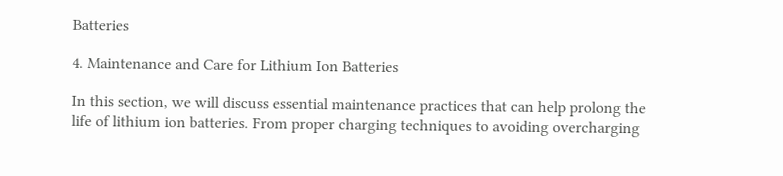Batteries

4. Maintenance and Care for Lithium Ion Batteries

In this section, we will discuss essential maintenance practices that can help prolong the life of lithium ion batteries. From proper charging techniques to avoiding overcharging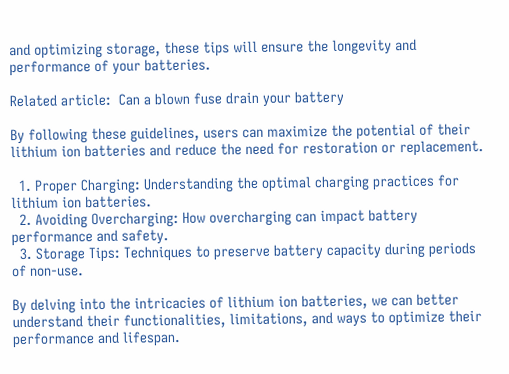and optimizing storage, these tips will ensure the longevity and performance of your batteries.

Related article:  Can a blown fuse drain your battery

By following these guidelines, users can maximize the potential of their lithium ion batteries and reduce the need for restoration or replacement.

  1. Proper Charging: Understanding the optimal charging practices for lithium ion batteries.
  2. Avoiding Overcharging: How overcharging can impact battery performance and safety.
  3. Storage Tips: Techniques to preserve battery capacity during periods of non-use.

By delving into the intricacies of lithium ion batteries, we can better understand their functionalities, limitations, and ways to optimize their performance and lifespan.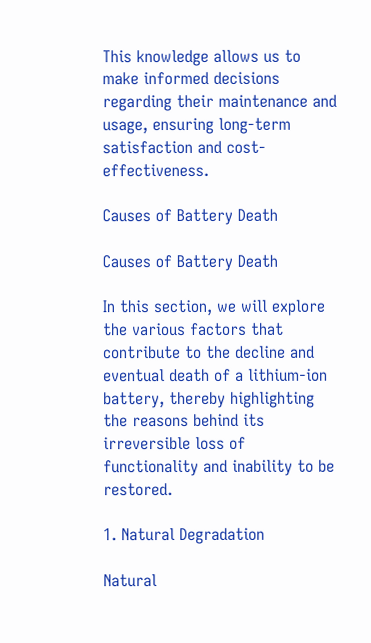This knowledge allows us to make informed decisions regarding their maintenance and usage, ensuring long-term satisfaction and cost-effectiveness.

Causes of Battery Death

Causes of Battery Death

In this section, we will explore the various factors that contribute to the decline and eventual death of a lithium-ion battery, thereby highlighting the reasons behind its irreversible loss of functionality and inability to be restored.

1. Natural Degradation

Natural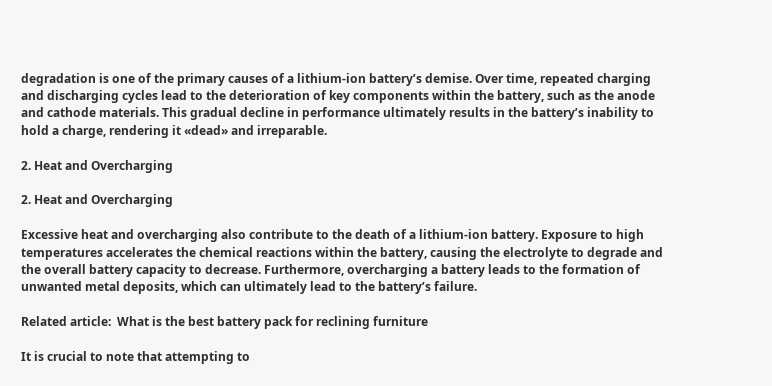degradation is one of the primary causes of a lithium-ion battery’s demise. Over time, repeated charging and discharging cycles lead to the deterioration of key components within the battery, such as the anode and cathode materials. This gradual decline in performance ultimately results in the battery’s inability to hold a charge, rendering it «dead» and irreparable.

2. Heat and Overcharging

2. Heat and Overcharging

Excessive heat and overcharging also contribute to the death of a lithium-ion battery. Exposure to high temperatures accelerates the chemical reactions within the battery, causing the electrolyte to degrade and the overall battery capacity to decrease. Furthermore, overcharging a battery leads to the formation of unwanted metal deposits, which can ultimately lead to the battery’s failure.

Related article:  What is the best battery pack for reclining furniture

It is crucial to note that attempting to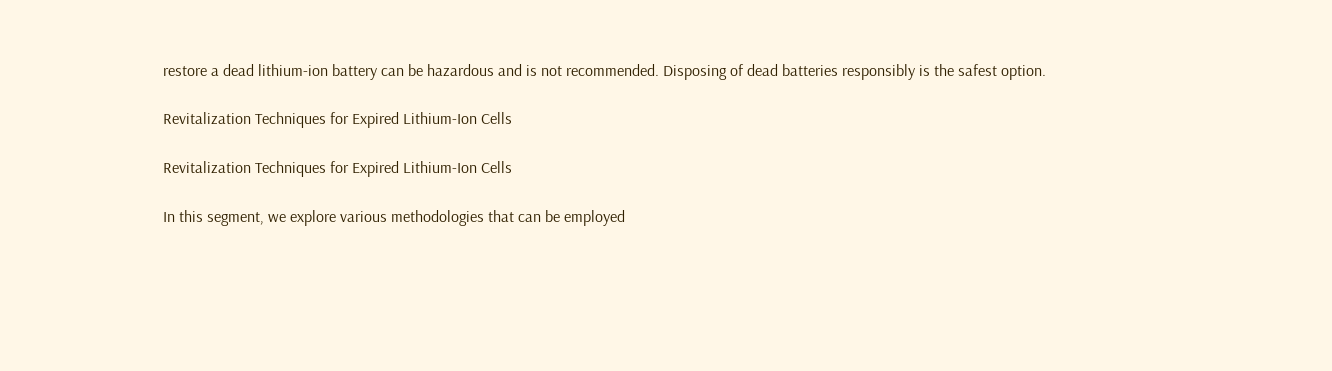restore a dead lithium-ion battery can be hazardous and is not recommended. Disposing of dead batteries responsibly is the safest option.

Revitalization Techniques for Expired Lithium-Ion Cells

Revitalization Techniques for Expired Lithium-Ion Cells

In this segment, we explore various methodologies that can be employed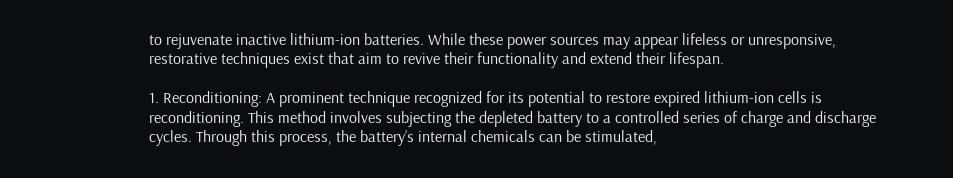to rejuvenate inactive lithium-ion batteries. While these power sources may appear lifeless or unresponsive, restorative techniques exist that aim to revive their functionality and extend their lifespan.

1. Reconditioning: A prominent technique recognized for its potential to restore expired lithium-ion cells is reconditioning. This method involves subjecting the depleted battery to a controlled series of charge and discharge cycles. Through this process, the battery’s internal chemicals can be stimulated,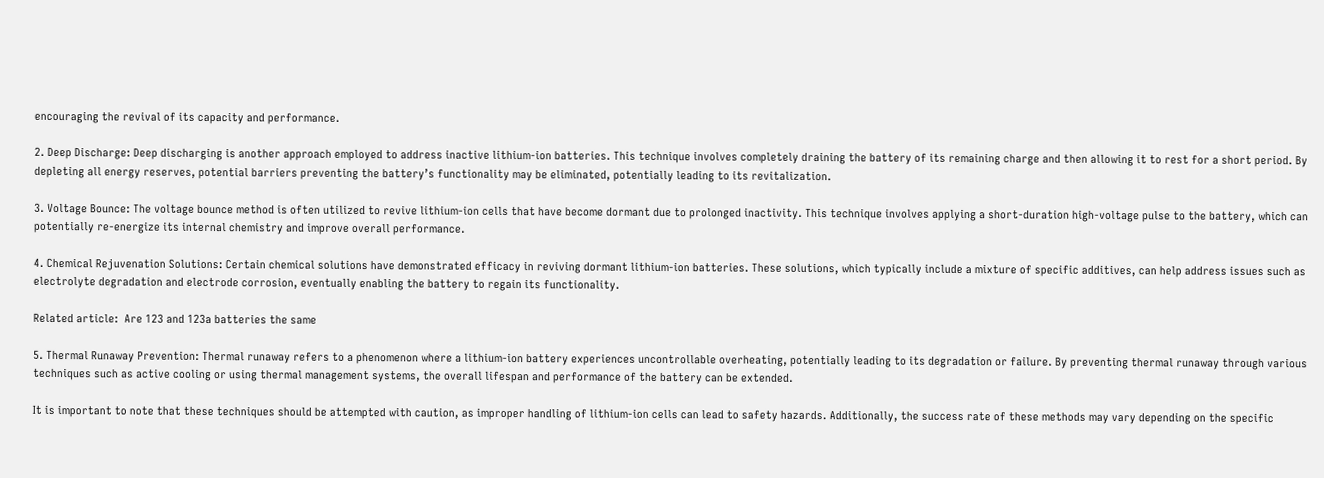encouraging the revival of its capacity and performance.

2. Deep Discharge: Deep discharging is another approach employed to address inactive lithium-ion batteries. This technique involves completely draining the battery of its remaining charge and then allowing it to rest for a short period. By depleting all energy reserves, potential barriers preventing the battery’s functionality may be eliminated, potentially leading to its revitalization.

3. Voltage Bounce: The voltage bounce method is often utilized to revive lithium-ion cells that have become dormant due to prolonged inactivity. This technique involves applying a short-duration high-voltage pulse to the battery, which can potentially re-energize its internal chemistry and improve overall performance.

4. Chemical Rejuvenation Solutions: Certain chemical solutions have demonstrated efficacy in reviving dormant lithium-ion batteries. These solutions, which typically include a mixture of specific additives, can help address issues such as electrolyte degradation and electrode corrosion, eventually enabling the battery to regain its functionality.

Related article:  Are 123 and 123a batteries the same

5. Thermal Runaway Prevention: Thermal runaway refers to a phenomenon where a lithium-ion battery experiences uncontrollable overheating, potentially leading to its degradation or failure. By preventing thermal runaway through various techniques such as active cooling or using thermal management systems, the overall lifespan and performance of the battery can be extended.

It is important to note that these techniques should be attempted with caution, as improper handling of lithium-ion cells can lead to safety hazards. Additionally, the success rate of these methods may vary depending on the specific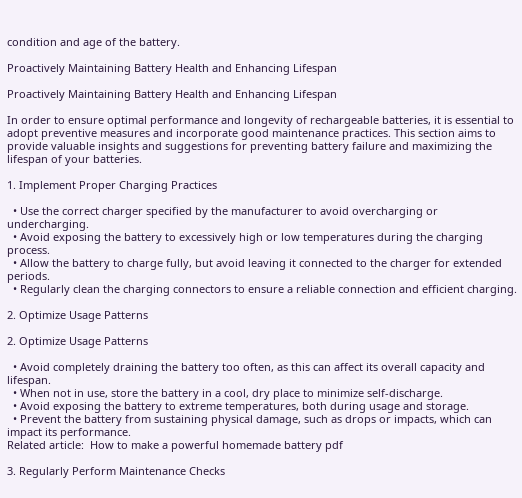condition and age of the battery.

Proactively Maintaining Battery Health and Enhancing Lifespan

Proactively Maintaining Battery Health and Enhancing Lifespan

In order to ensure optimal performance and longevity of rechargeable batteries, it is essential to adopt preventive measures and incorporate good maintenance practices. This section aims to provide valuable insights and suggestions for preventing battery failure and maximizing the lifespan of your batteries.

1. Implement Proper Charging Practices

  • Use the correct charger specified by the manufacturer to avoid overcharging or undercharging.
  • Avoid exposing the battery to excessively high or low temperatures during the charging process.
  • Allow the battery to charge fully, but avoid leaving it connected to the charger for extended periods.
  • Regularly clean the charging connectors to ensure a reliable connection and efficient charging.

2. Optimize Usage Patterns

2. Optimize Usage Patterns

  • Avoid completely draining the battery too often, as this can affect its overall capacity and lifespan.
  • When not in use, store the battery in a cool, dry place to minimize self-discharge.
  • Avoid exposing the battery to extreme temperatures, both during usage and storage.
  • Prevent the battery from sustaining physical damage, such as drops or impacts, which can impact its performance.
Related article:  How to make a powerful homemade battery pdf

3. Regularly Perform Maintenance Checks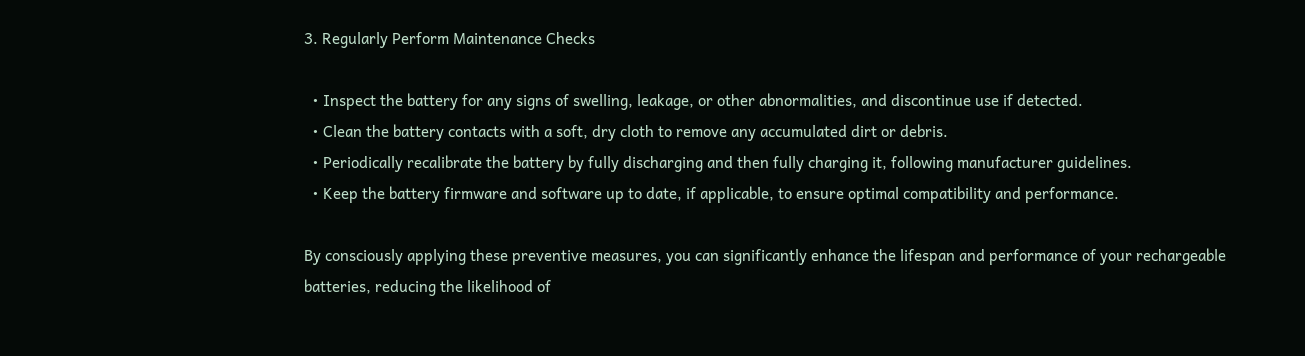3. Regularly Perform Maintenance Checks

  • Inspect the battery for any signs of swelling, leakage, or other abnormalities, and discontinue use if detected.
  • Clean the battery contacts with a soft, dry cloth to remove any accumulated dirt or debris.
  • Periodically recalibrate the battery by fully discharging and then fully charging it, following manufacturer guidelines.
  • Keep the battery firmware and software up to date, if applicable, to ensure optimal compatibility and performance.

By consciously applying these preventive measures, you can significantly enhance the lifespan and performance of your rechargeable batteries, reducing the likelihood of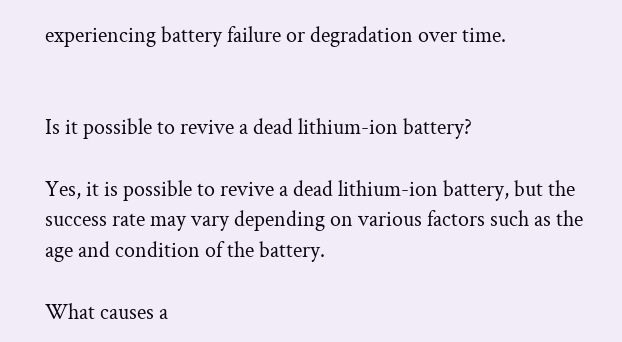experiencing battery failure or degradation over time.


Is it possible to revive a dead lithium-ion battery?

Yes, it is possible to revive a dead lithium-ion battery, but the success rate may vary depending on various factors such as the age and condition of the battery.

What causes a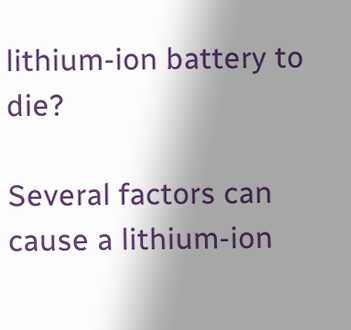lithium-ion battery to die?

Several factors can cause a lithium-ion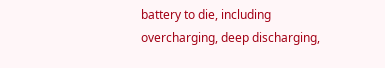battery to die, including overcharging, deep discharging,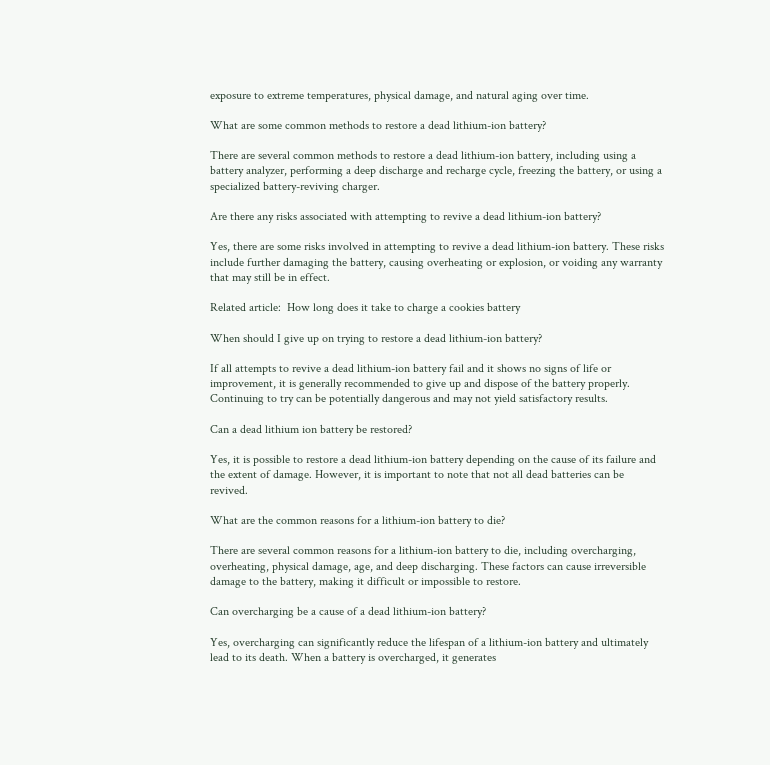exposure to extreme temperatures, physical damage, and natural aging over time.

What are some common methods to restore a dead lithium-ion battery?

There are several common methods to restore a dead lithium-ion battery, including using a battery analyzer, performing a deep discharge and recharge cycle, freezing the battery, or using a specialized battery-reviving charger.

Are there any risks associated with attempting to revive a dead lithium-ion battery?

Yes, there are some risks involved in attempting to revive a dead lithium-ion battery. These risks include further damaging the battery, causing overheating or explosion, or voiding any warranty that may still be in effect.

Related article:  How long does it take to charge a cookies battery

When should I give up on trying to restore a dead lithium-ion battery?

If all attempts to revive a dead lithium-ion battery fail and it shows no signs of life or improvement, it is generally recommended to give up and dispose of the battery properly. Continuing to try can be potentially dangerous and may not yield satisfactory results.

Can a dead lithium ion battery be restored?

Yes, it is possible to restore a dead lithium-ion battery depending on the cause of its failure and the extent of damage. However, it is important to note that not all dead batteries can be revived.

What are the common reasons for a lithium-ion battery to die?

There are several common reasons for a lithium-ion battery to die, including overcharging, overheating, physical damage, age, and deep discharging. These factors can cause irreversible damage to the battery, making it difficult or impossible to restore.

Can overcharging be a cause of a dead lithium-ion battery?

Yes, overcharging can significantly reduce the lifespan of a lithium-ion battery and ultimately lead to its death. When a battery is overcharged, it generates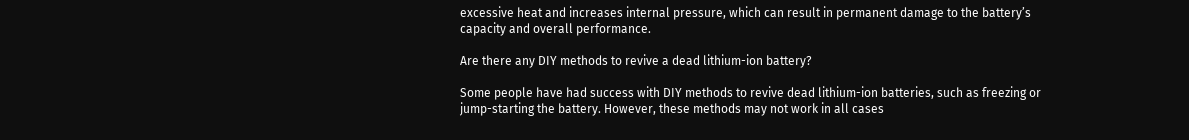excessive heat and increases internal pressure, which can result in permanent damage to the battery’s capacity and overall performance.

Are there any DIY methods to revive a dead lithium-ion battery?

Some people have had success with DIY methods to revive dead lithium-ion batteries, such as freezing or jump-starting the battery. However, these methods may not work in all cases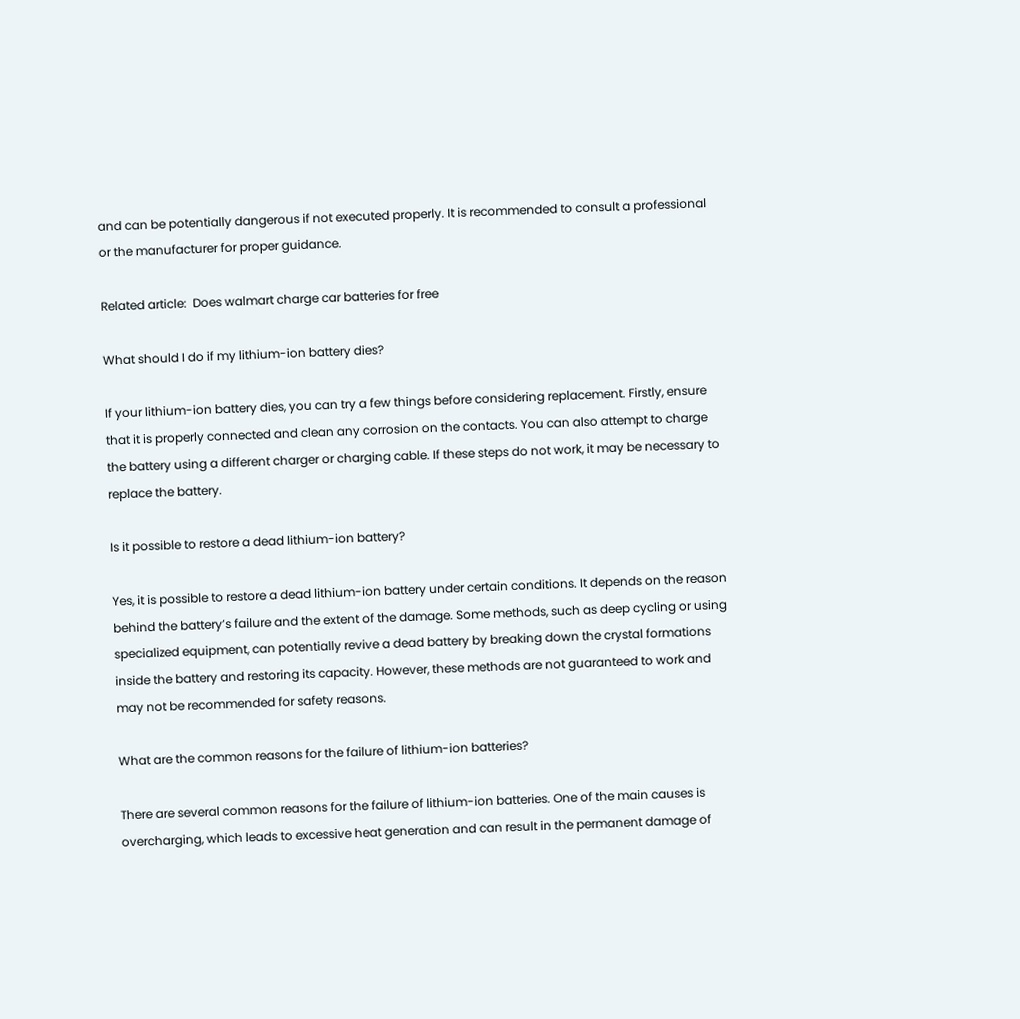and can be potentially dangerous if not executed properly. It is recommended to consult a professional or the manufacturer for proper guidance.

Related article:  Does walmart charge car batteries for free

What should I do if my lithium-ion battery dies?

If your lithium-ion battery dies, you can try a few things before considering replacement. Firstly, ensure that it is properly connected and clean any corrosion on the contacts. You can also attempt to charge the battery using a different charger or charging cable. If these steps do not work, it may be necessary to replace the battery.

Is it possible to restore a dead lithium-ion battery?

Yes, it is possible to restore a dead lithium-ion battery under certain conditions. It depends on the reason behind the battery’s failure and the extent of the damage. Some methods, such as deep cycling or using specialized equipment, can potentially revive a dead battery by breaking down the crystal formations inside the battery and restoring its capacity. However, these methods are not guaranteed to work and may not be recommended for safety reasons.

What are the common reasons for the failure of lithium-ion batteries?

There are several common reasons for the failure of lithium-ion batteries. One of the main causes is overcharging, which leads to excessive heat generation and can result in the permanent damage of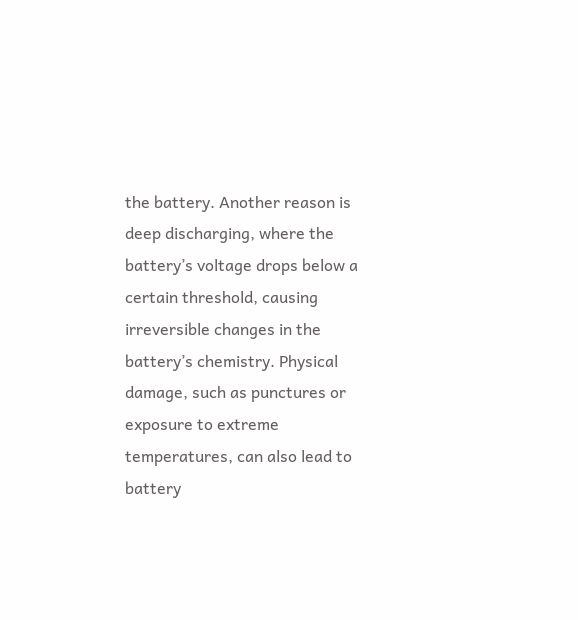the battery. Another reason is deep discharging, where the battery’s voltage drops below a certain threshold, causing irreversible changes in the battery’s chemistry. Physical damage, such as punctures or exposure to extreme temperatures, can also lead to battery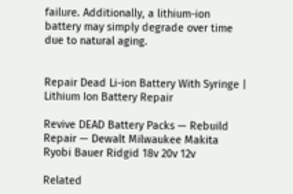failure. Additionally, a lithium-ion battery may simply degrade over time due to natural aging.


Repair Dead Li-ion Battery With Syringe | Lithium Ion Battery Repair

Revive DEAD Battery Packs — Rebuild Repair — Dewalt Milwaukee Makita Ryobi Bauer Ridgid 18v 20v 12v

Related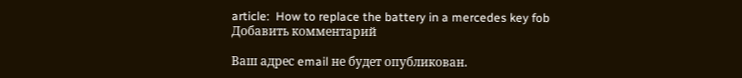article:  How to replace the battery in a mercedes key fob
Добавить комментарий

Ваш адрес email не будет опубликован.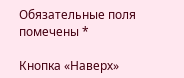Обязательные поля помечены *

Кнопка «Наверх»